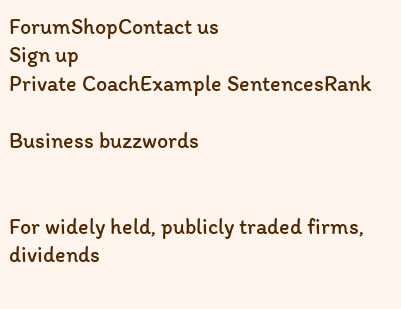ForumShopContact us
Sign up
Private CoachExample SentencesRank

Business buzzwords


For widely held, publicly traded firms, dividends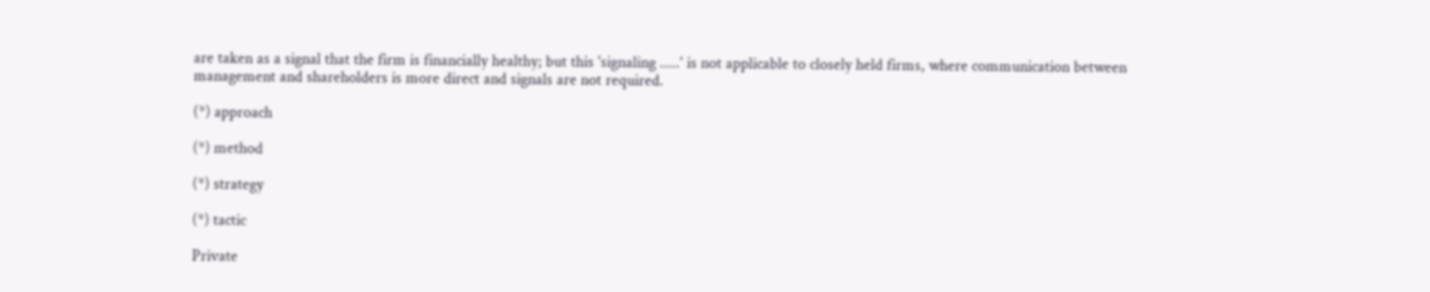are taken as a signal that the firm is financially healthy; but this 'signaling .....' is not applicable to closely held firms, where communication between management and shareholders is more direct and signals are not required.

(*) approach

(*) method

(*) strategy

(*) tactic

Private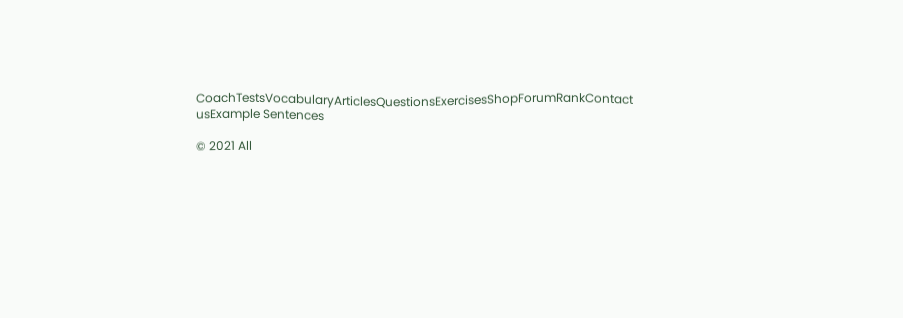CoachTestsVocabularyArticlesQuestionsExercisesShopForumRankContact usExample Sentences

© 2021 All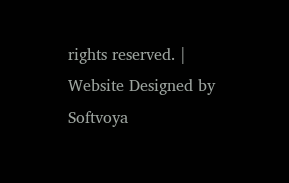rights reserved. | Website Designed by Softvoya